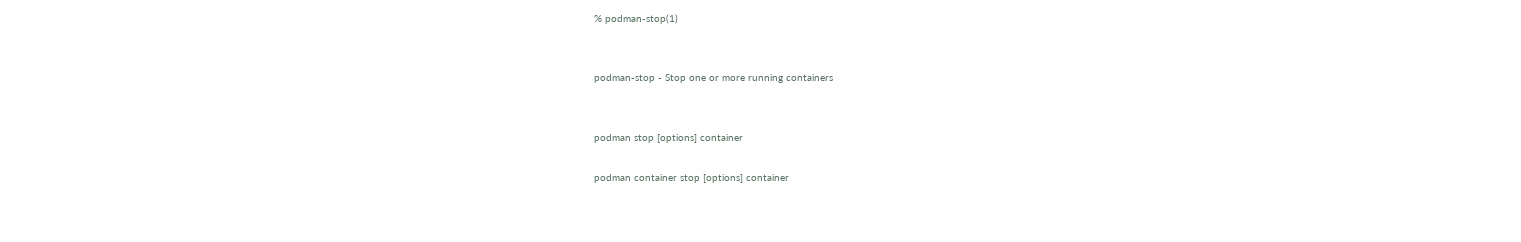% podman-stop(1)


podman-stop - Stop one or more running containers


podman stop [options] container

podman container stop [options] container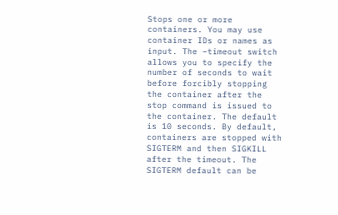Stops one or more containers. You may use container IDs or names as input. The –timeout switch allows you to specify the number of seconds to wait before forcibly stopping the container after the stop command is issued to the container. The default is 10 seconds. By default, containers are stopped with SIGTERM and then SIGKILL after the timeout. The SIGTERM default can be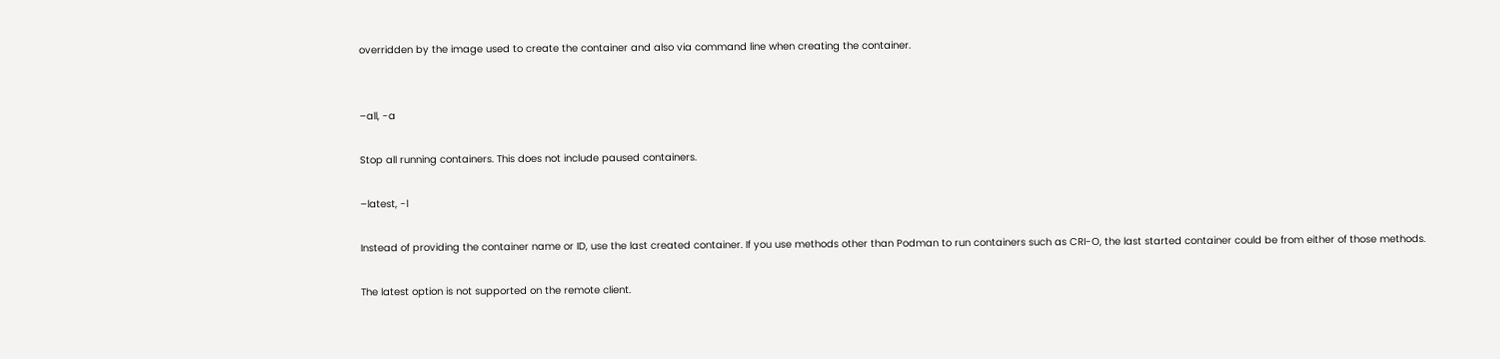overridden by the image used to create the container and also via command line when creating the container.


–all, -a

Stop all running containers. This does not include paused containers.

–latest, -l

Instead of providing the container name or ID, use the last created container. If you use methods other than Podman to run containers such as CRI-O, the last started container could be from either of those methods.

The latest option is not supported on the remote client.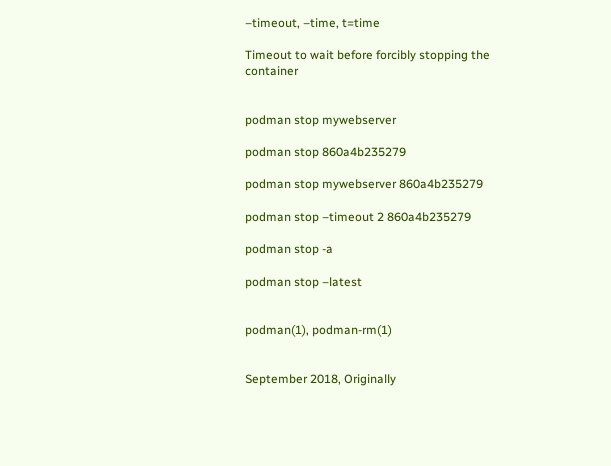–timeout, –time, t=time

Timeout to wait before forcibly stopping the container


podman stop mywebserver

podman stop 860a4b235279

podman stop mywebserver 860a4b235279

podman stop –timeout 2 860a4b235279

podman stop -a

podman stop –latest


podman(1), podman-rm(1)


September 2018, Originally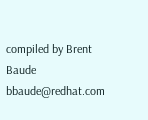compiled by Brent Baude bbaude@redhat.com